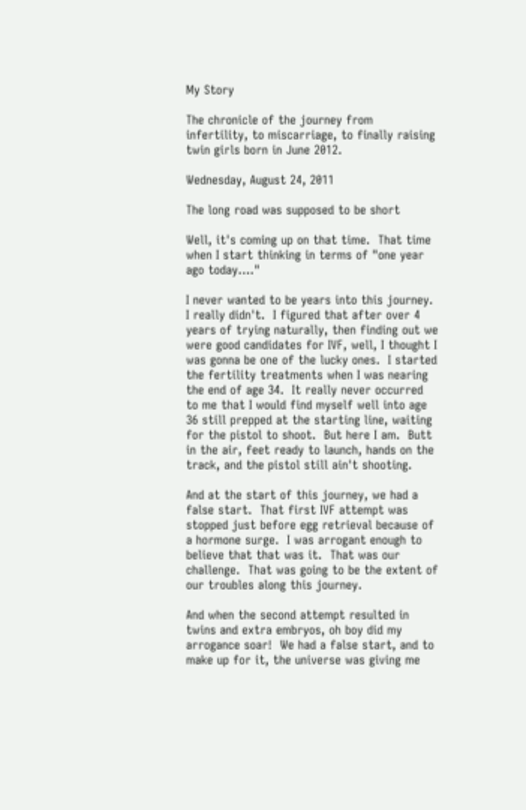My Story

The chronicle of the journey from infertility, to miscarriage, to finally raising twin girls born in June 2012.

Wednesday, August 24, 2011

The long road was supposed to be short

Well, it's coming up on that time.  That time when I start thinking in terms of "one year ago today...."

I never wanted to be years into this journey.  I really didn't.  I figured that after over 4 years of trying naturally, then finding out we were good candidates for IVF, well, I thought I was gonna be one of the lucky ones.  I started the fertility treatments when I was nearing the end of age 34.  It really never occurred to me that I would find myself well into age 36 still prepped at the starting line, waiting for the pistol to shoot.  But here I am.  Butt in the air, feet ready to launch, hands on the track, and the pistol still ain't shooting.

And at the start of this journey, we had a false start.  That first IVF attempt was stopped just before egg retrieval because of a hormone surge.  I was arrogant enough to believe that that was it.  That was our challenge.  That was going to be the extent of our troubles along this journey.

And when the second attempt resulted in twins and extra embryos, oh boy did my arrogance soar!  We had a false start, and to make up for it, the universe was giving me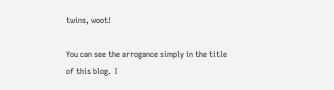twins, woot!

You can see the arrogance simply in the title of this blog.  I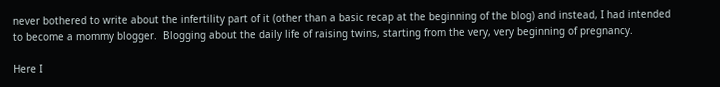never bothered to write about the infertility part of it (other than a basic recap at the beginning of the blog) and instead, I had intended to become a mommy blogger.  Blogging about the daily life of raising twins, starting from the very, very beginning of pregnancy.

Here I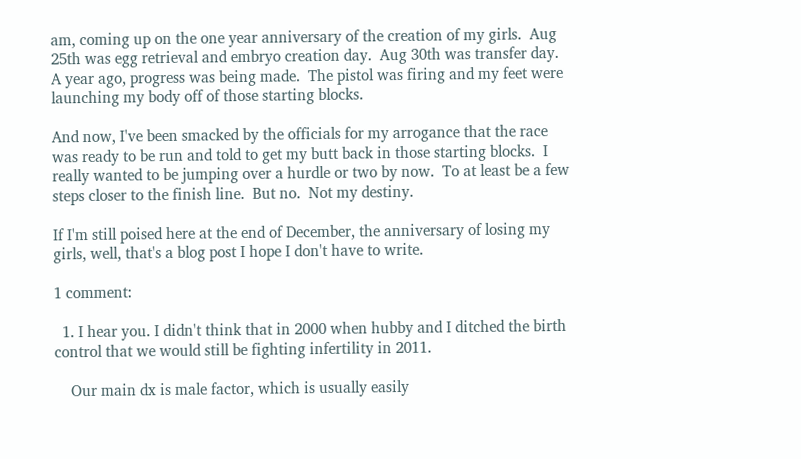am, coming up on the one year anniversary of the creation of my girls.  Aug 25th was egg retrieval and embryo creation day.  Aug 30th was transfer day.  A year ago, progress was being made.  The pistol was firing and my feet were launching my body off of those starting blocks.

And now, I've been smacked by the officials for my arrogance that the race was ready to be run and told to get my butt back in those starting blocks.  I really wanted to be jumping over a hurdle or two by now.  To at least be a few steps closer to the finish line.  But no.  Not my destiny.

If I'm still poised here at the end of December, the anniversary of losing my girls, well, that's a blog post I hope I don't have to write.

1 comment:

  1. I hear you. I didn't think that in 2000 when hubby and I ditched the birth control that we would still be fighting infertility in 2011.

    Our main dx is male factor, which is usually easily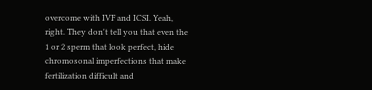overcome with IVF and ICSI. Yeah, right. They don't tell you that even the 1 or 2 sperm that look perfect, hide chromosonal imperfections that make fertilization difficult and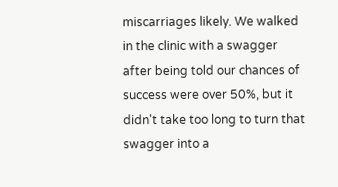miscarriages likely. We walked in the clinic with a swagger after being told our chances of success were over 50%, but it didn't take too long to turn that swagger into a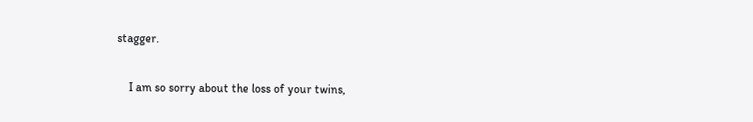stagger.

    I am so sorry about the loss of your twins,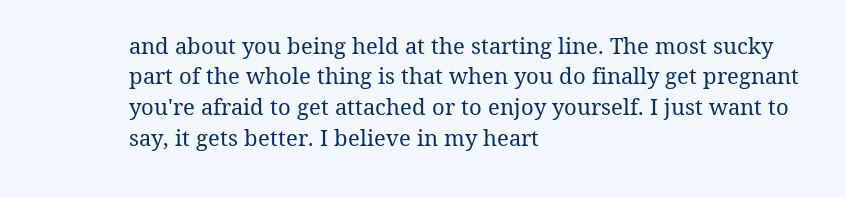and about you being held at the starting line. The most sucky part of the whole thing is that when you do finally get pregnant you're afraid to get attached or to enjoy yourself. I just want to say, it gets better. I believe in my heart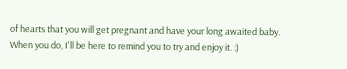of hearts that you will get pregnant and have your long awaited baby. When you do, I'll be here to remind you to try and enjoy it. :)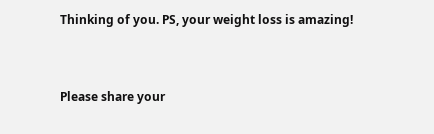Thinking of you. PS, your weight loss is amazing!


Please share your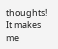thoughts! It makes me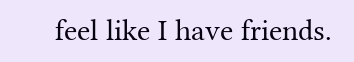feel like I have friends.